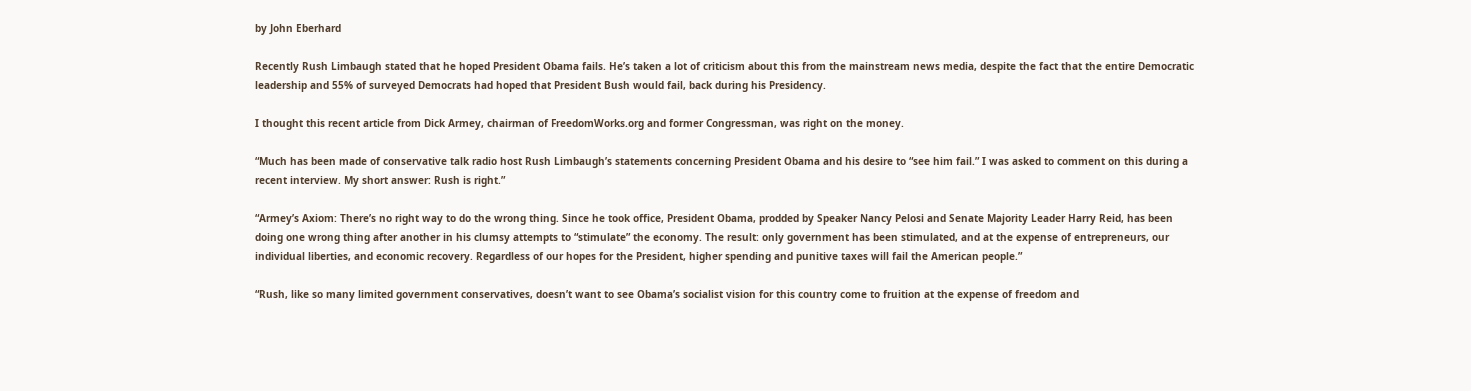by John Eberhard

Recently Rush Limbaugh stated that he hoped President Obama fails. He’s taken a lot of criticism about this from the mainstream news media, despite the fact that the entire Democratic leadership and 55% of surveyed Democrats had hoped that President Bush would fail, back during his Presidency.

I thought this recent article from Dick Armey, chairman of FreedomWorks.org and former Congressman, was right on the money.

“Much has been made of conservative talk radio host Rush Limbaugh’s statements concerning President Obama and his desire to “see him fail.” I was asked to comment on this during a recent interview. My short answer: Rush is right.”

“Armey’s Axiom: There’s no right way to do the wrong thing. Since he took office, President Obama, prodded by Speaker Nancy Pelosi and Senate Majority Leader Harry Reid, has been doing one wrong thing after another in his clumsy attempts to “stimulate” the economy. The result: only government has been stimulated, and at the expense of entrepreneurs, our individual liberties, and economic recovery. Regardless of our hopes for the President, higher spending and punitive taxes will fail the American people.”

“Rush, like so many limited government conservatives, doesn’t want to see Obama’s socialist vision for this country come to fruition at the expense of freedom and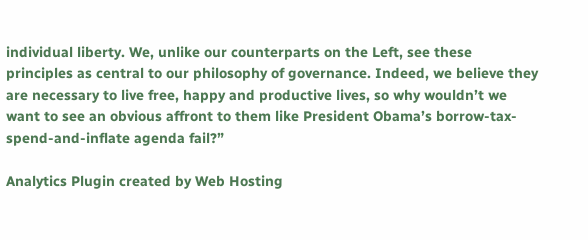individual liberty. We, unlike our counterparts on the Left, see these principles as central to our philosophy of governance. Indeed, we believe they are necessary to live free, happy and productive lives, so why wouldn’t we want to see an obvious affront to them like President Obama’s borrow-tax-spend-and-inflate agenda fail?”

Analytics Plugin created by Web Hosting